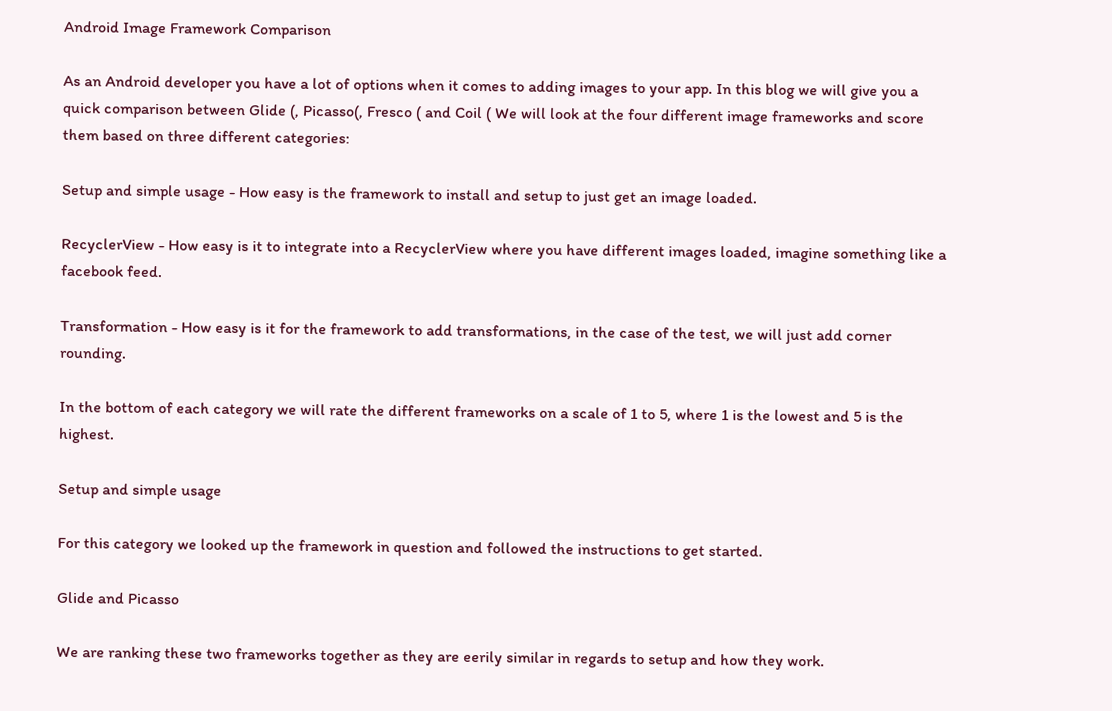Android Image Framework Comparison

As an Android developer you have a lot of options when it comes to adding images to your app. In this blog we will give you a quick comparison between Glide (, Picasso(, Fresco ( and Coil ( We will look at the four different image frameworks and score them based on three different categories:

Setup and simple usage - How easy is the framework to install and setup to just get an image loaded.

RecyclerView - How easy is it to integrate into a RecyclerView where you have different images loaded, imagine something like a facebook feed.

Transformation - How easy is it for the framework to add transformations, in the case of the test, we will just add corner rounding.

In the bottom of each category we will rate the different frameworks on a scale of 1 to 5, where 1 is the lowest and 5 is the highest.

Setup and simple usage

For this category we looked up the framework in question and followed the instructions to get started.

Glide and Picasso

We are ranking these two frameworks together as they are eerily similar in regards to setup and how they work.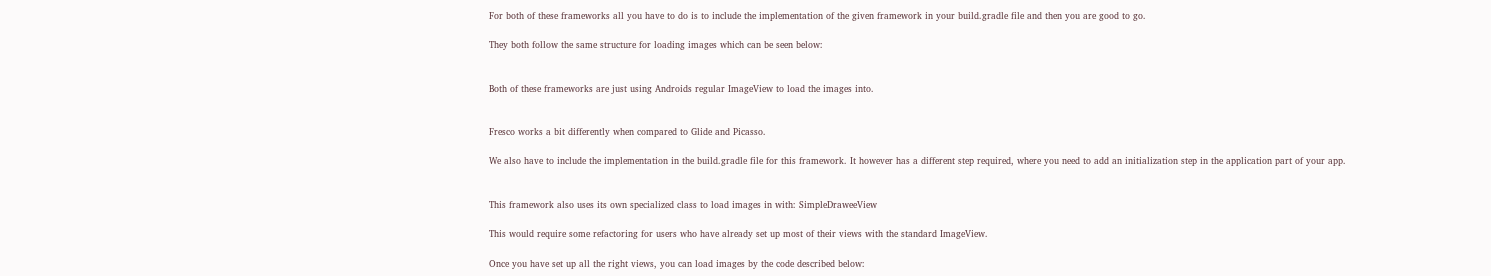For both of these frameworks all you have to do is to include the implementation of the given framework in your build.gradle file and then you are good to go.

They both follow the same structure for loading images which can be seen below:


Both of these frameworks are just using Androids regular ImageView to load the images into.


Fresco works a bit differently when compared to Glide and Picasso.

We also have to include the implementation in the build.gradle file for this framework. It however has a different step required, where you need to add an initialization step in the application part of your app.


This framework also uses its own specialized class to load images in with: SimpleDraweeView

This would require some refactoring for users who have already set up most of their views with the standard ImageView.

Once you have set up all the right views, you can load images by the code described below: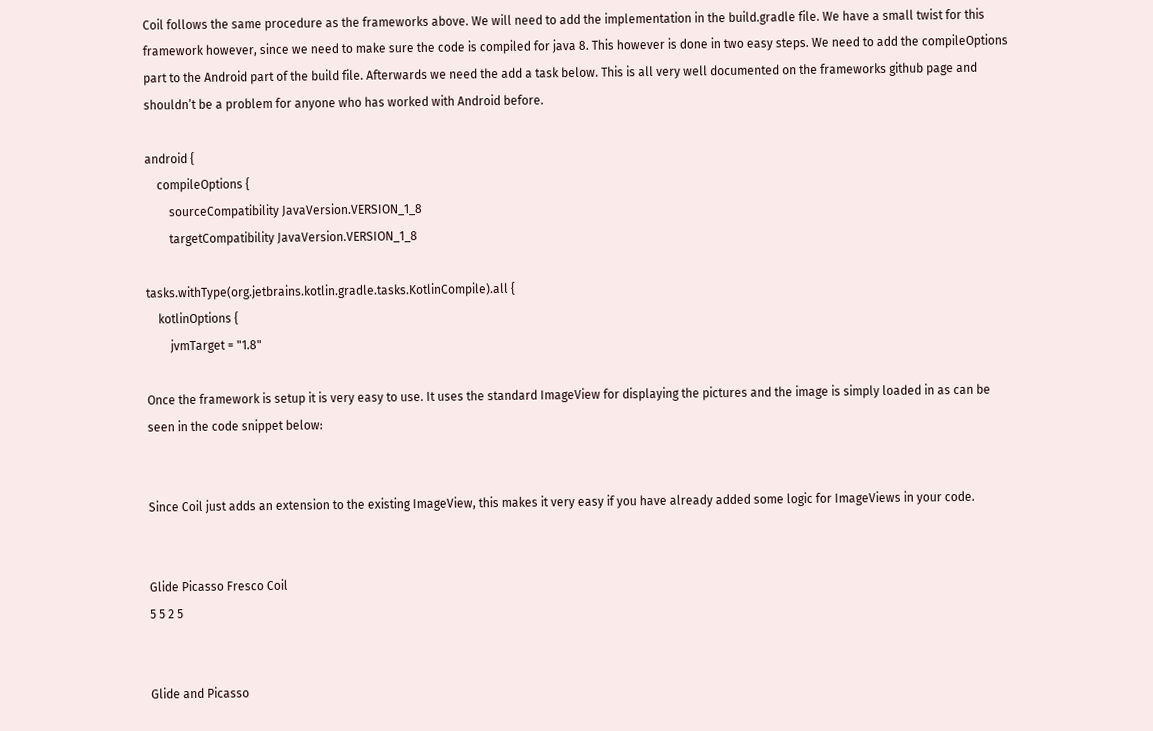Coil follows the same procedure as the frameworks above. We will need to add the implementation in the build.gradle file. We have a small twist for this framework however, since we need to make sure the code is compiled for java 8. This however is done in two easy steps. We need to add the compileOptions part to the Android part of the build file. Afterwards we need the add a task below. This is all very well documented on the frameworks github page and shouldn’t be a problem for anyone who has worked with Android before.

android {
    compileOptions {
        sourceCompatibility JavaVersion.VERSION_1_8
        targetCompatibility JavaVersion.VERSION_1_8

tasks.withType(org.jetbrains.kotlin.gradle.tasks.KotlinCompile).all {
    kotlinOptions {
        jvmTarget = "1.8"

Once the framework is setup it is very easy to use. It uses the standard ImageView for displaying the pictures and the image is simply loaded in as can be seen in the code snippet below:


Since Coil just adds an extension to the existing ImageView, this makes it very easy if you have already added some logic for ImageViews in your code.


Glide Picasso Fresco Coil
5 5 2 5


Glide and Picasso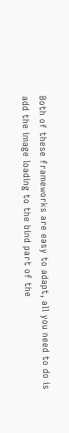Both of these frameworks are easy to adapt, all you need to do is add the image loading to the bind part of the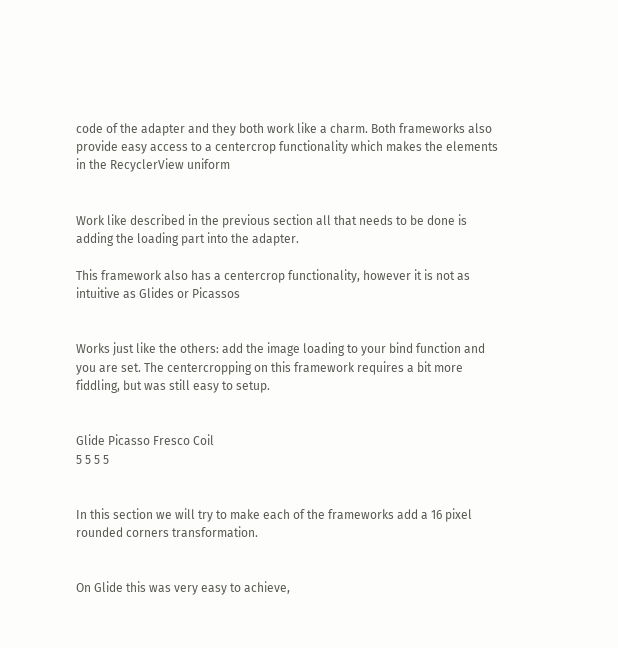code of the adapter and they both work like a charm. Both frameworks also provide easy access to a centercrop functionality which makes the elements in the RecyclerView uniform


Work like described in the previous section all that needs to be done is adding the loading part into the adapter.

This framework also has a centercrop functionality, however it is not as intuitive as Glides or Picassos


Works just like the others: add the image loading to your bind function and you are set. The centercropping on this framework requires a bit more fiddling, but was still easy to setup.


Glide Picasso Fresco Coil
5 5 5 5


In this section we will try to make each of the frameworks add a 16 pixel rounded corners transformation.


On Glide this was very easy to achieve,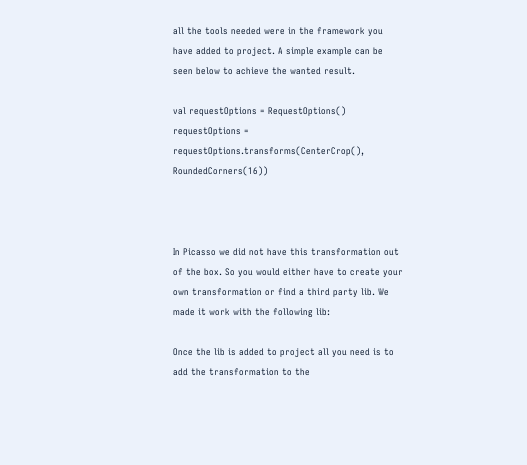all the tools needed were in the framework you have added to project. A simple example can be seen below to achieve the wanted result.

val requestOptions = RequestOptions()
requestOptions = requestOptions.transforms(CenterCrop(), RoundedCorners(16))



In Picasso we did not have this transformation out of the box. So you would either have to create your own transformation or find a third party lib. We made it work with the following lib:

Once the lib is added to project all you need is to add the transformation to the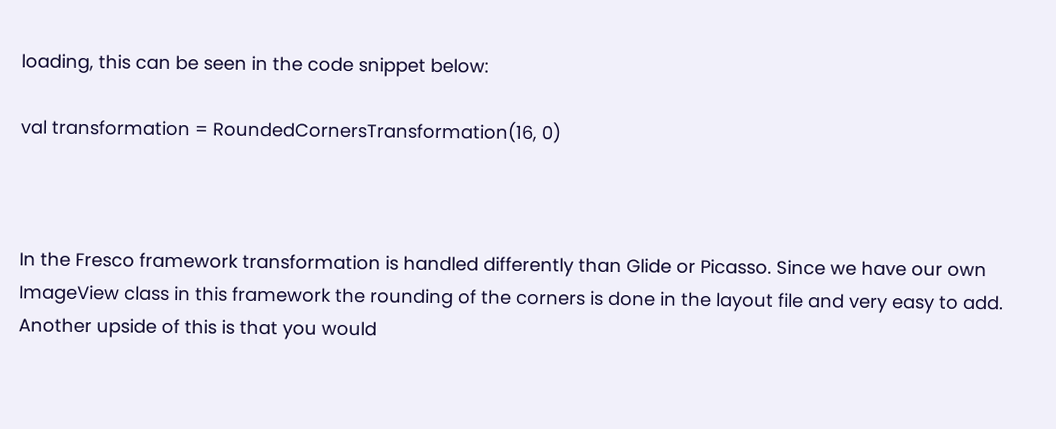loading, this can be seen in the code snippet below:

val transformation = RoundedCornersTransformation(16, 0)



In the Fresco framework transformation is handled differently than Glide or Picasso. Since we have our own ImageView class in this framework the rounding of the corners is done in the layout file and very easy to add. Another upside of this is that you would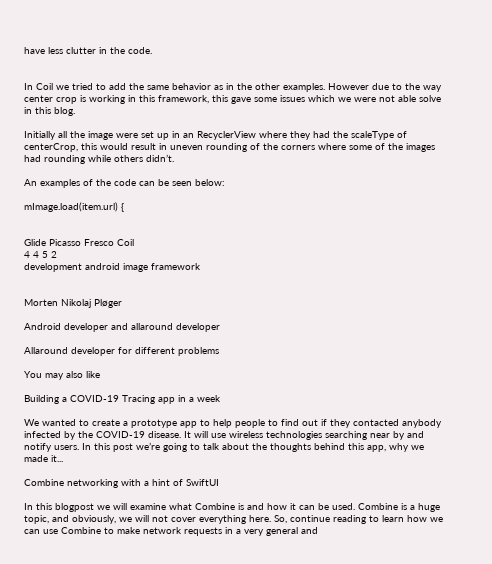have less clutter in the code.


In Coil we tried to add the same behavior as in the other examples. However due to the way center crop is working in this framework, this gave some issues which we were not able solve in this blog.

Initially all the image were set up in an RecyclerView where they had the scaleType of centerCrop, this would result in uneven rounding of the corners where some of the images had rounding while others didn’t.

An examples of the code can be seen below:

mImage.load(item.url) {


Glide Picasso Fresco Coil
4 4 5 2
development android image framework


Morten Nikolaj Pløger

Android developer and allaround developer

Allaround developer for different problems

You may also like

Building a COVID-19 Tracing app in a week

We wanted to create a prototype app to help people to find out if they contacted anybody infected by the COVID-19 disease. It will use wireless technologies searching near by and notify users. In this post we’re going to talk about the thoughts behind this app, why we made it...

Combine networking with a hint of SwiftUI

In this blogpost we will examine what Combine is and how it can be used. Combine is a huge topic, and obviously, we will not cover everything here. So, continue reading to learn how we can use Combine to make network requests in a very general and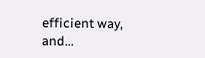efficient way, and...